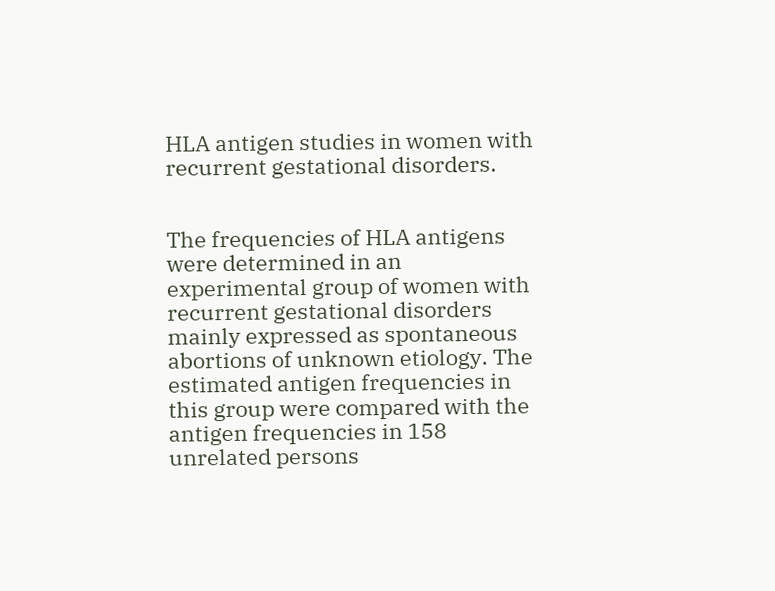HLA antigen studies in women with recurrent gestational disorders.


The frequencies of HLA antigens were determined in an experimental group of women with recurrent gestational disorders mainly expressed as spontaneous abortions of unknown etiology. The estimated antigen frequencies in this group were compared with the antigen frequencies in 158 unrelated persons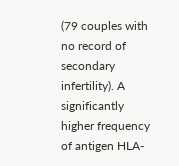(79 couples with no record of secondary infertility). A significantly higher frequency of antigen HLA-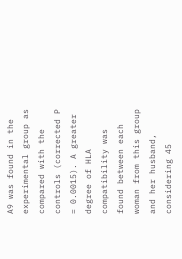A9 was found in the experimental group as compared with the controls (corrected P = 0.0015). A greater degree of HLA compatibility was found between each woman from this group and her husband, considering 45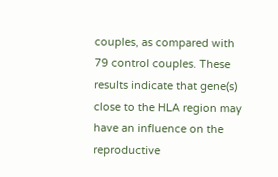couples, as compared with 79 control couples. These results indicate that gene(s) close to the HLA region may have an influence on the reproductive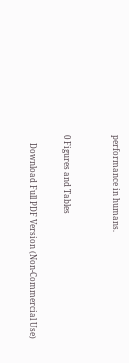performance in humans.


0 Figures and Tables

    Download Full PDF Version (Non-Commercial Use)